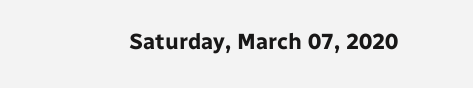Saturday, March 07, 2020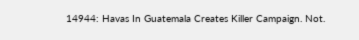14944: Havas In Guatemala Creates Killer Campaign. Not.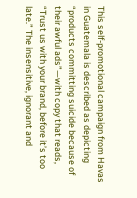This self-promotional campaign from Havas in Guatemala is described as depicting “products committing suicide because of their awful ads”—with copy that reads, “Trust us with your brand, before it’s too late.” The insensitive, ignorant and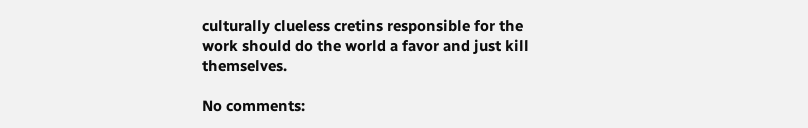culturally clueless cretins responsible for the work should do the world a favor and just kill themselves.

No comments: